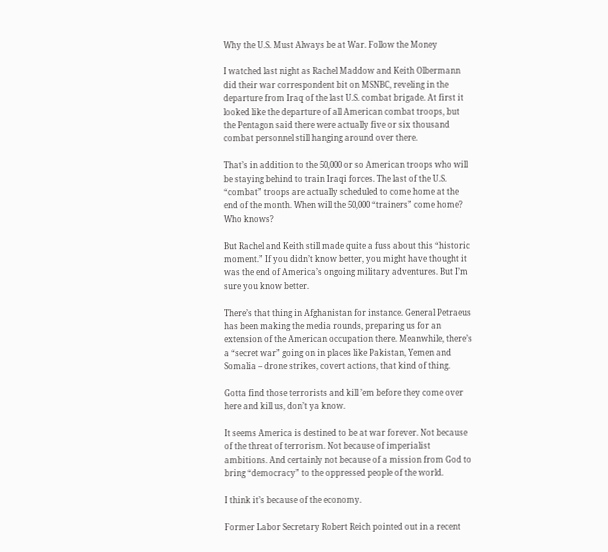Why the U.S. Must Always be at War. Follow the Money

I watched last night as Rachel Maddow and Keith Olbermann did their war correspondent bit on MSNBC, reveling in the departure from Iraq of the last U.S. combat brigade. At first it looked like the departure of all American combat troops, but the Pentagon said there were actually five or six thousand combat personnel still hanging around over there.

That’s in addition to the 50,000 or so American troops who will be staying behind to train Iraqi forces. The last of the U.S. “combat” troops are actually scheduled to come home at the end of the month. When will the 50,000 “trainers” come home? Who knows?

But Rachel and Keith still made quite a fuss about this “historic moment.” If you didn’t know better, you might have thought it was the end of America’s ongoing military adventures. But I’m sure you know better.

There’s that thing in Afghanistan for instance. General Petraeus has been making the media rounds, preparing us for an extension of the American occupation there. Meanwhile, there’s a “secret war” going on in places like Pakistan, Yemen and Somalia – drone strikes, covert actions, that kind of thing.

Gotta find those terrorists and kill ’em before they come over here and kill us, don’t ya know.

It seems America is destined to be at war forever. Not because of the threat of terrorism. Not because of imperialist ambitions. And certainly not because of a mission from God to bring “democracy” to the oppressed people of the world.

I think it’s because of the economy.

Former Labor Secretary Robert Reich pointed out in a recent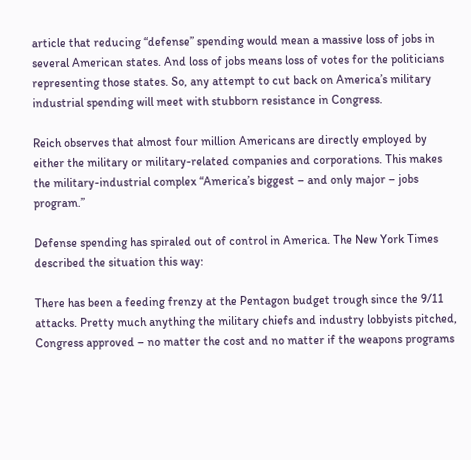article that reducing “defense” spending would mean a massive loss of jobs in several American states. And loss of jobs means loss of votes for the politicians representing those states. So, any attempt to cut back on America’s military industrial spending will meet with stubborn resistance in Congress.

Reich observes that almost four million Americans are directly employed by either the military or military-related companies and corporations. This makes the military-industrial complex “America’s biggest – and only major – jobs program.”

Defense spending has spiraled out of control in America. The New York Times described the situation this way:

There has been a feeding frenzy at the Pentagon budget trough since the 9/11 attacks. Pretty much anything the military chiefs and industry lobbyists pitched, Congress approved – no matter the cost and no matter if the weapons programs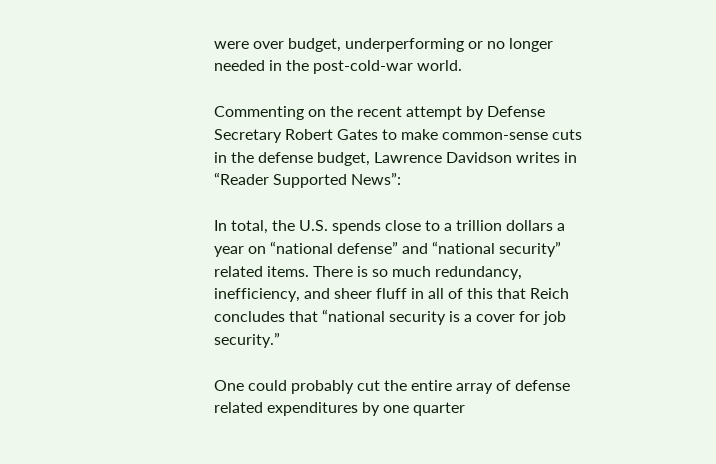were over budget, underperforming or no longer needed in the post-cold-war world.

Commenting on the recent attempt by Defense Secretary Robert Gates to make common-sense cuts in the defense budget, Lawrence Davidson writes in “Reader Supported News”:

In total, the U.S. spends close to a trillion dollars a year on “national defense” and “national security” related items. There is so much redundancy, inefficiency, and sheer fluff in all of this that Reich concludes that “national security is a cover for job security.”

One could probably cut the entire array of defense related expenditures by one quarter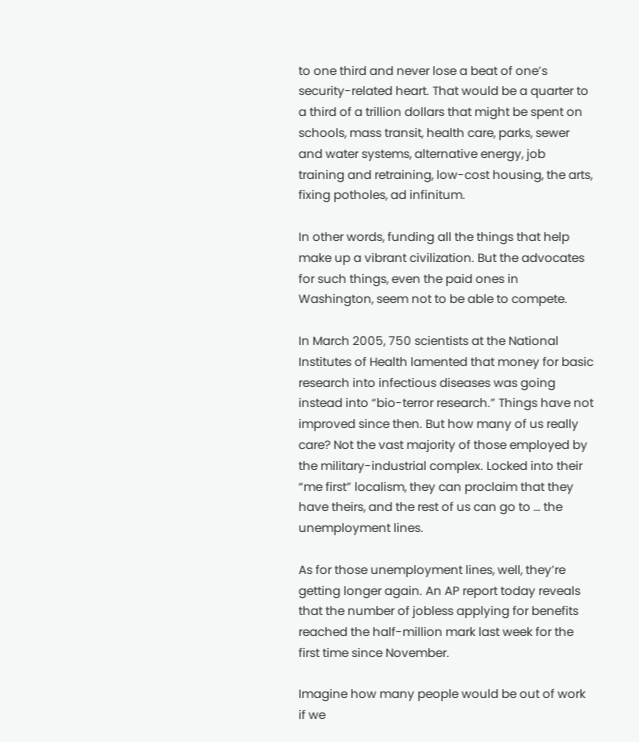to one third and never lose a beat of one’s security-related heart. That would be a quarter to a third of a trillion dollars that might be spent on schools, mass transit, health care, parks, sewer and water systems, alternative energy, job training and retraining, low-cost housing, the arts, fixing potholes, ad infinitum.

In other words, funding all the things that help make up a vibrant civilization. But the advocates for such things, even the paid ones in Washington, seem not to be able to compete.

In March 2005, 750 scientists at the National Institutes of Health lamented that money for basic research into infectious diseases was going instead into “bio-terror research.” Things have not improved since then. But how many of us really care? Not the vast majority of those employed by the military-industrial complex. Locked into their “me first” localism, they can proclaim that they have theirs, and the rest of us can go to … the unemployment lines.

As for those unemployment lines, well, they’re getting longer again. An AP report today reveals that the number of jobless applying for benefits reached the half-million mark last week for the first time since November.

Imagine how many people would be out of work if we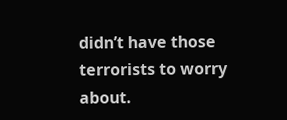didn’t have those terrorists to worry about.